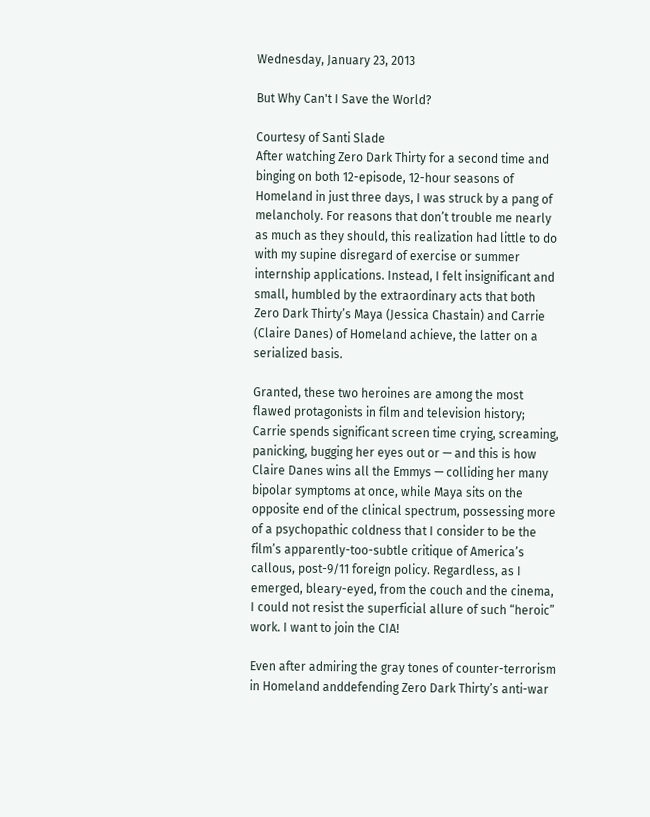Wednesday, January 23, 2013

But Why Can't I Save the World?

Courtesy of Santi Slade
After watching Zero Dark Thirty for a second time and binging on both 12-episode, 12-hour seasons of Homeland in just three days, I was struck by a pang of melancholy. For reasons that don’t trouble me nearly as much as they should, this realization had little to do with my supine disregard of exercise or summer internship applications. Instead, I felt insignificant and small, humbled by the extraordinary acts that both Zero Dark Thirty’s Maya (Jessica Chastain) and Carrie (Claire Danes) of Homeland achieve, the latter on a serialized basis.

Granted, these two heroines are among the most flawed protagonists in film and television history; Carrie spends significant screen time crying, screaming, panicking, bugging her eyes out or — and this is how Claire Danes wins all the Emmys — colliding her many bipolar symptoms at once, while Maya sits on the opposite end of the clinical spectrum, possessing more of a psychopathic coldness that I consider to be the film’s apparently-too-subtle critique of America’s callous, post-9/11 foreign policy. Regardless, as I emerged, bleary-eyed, from the couch and the cinema, I could not resist the superficial allure of such “heroic” work. I want to join the CIA!

Even after admiring the gray tones of counter-terrorism in Homeland anddefending Zero Dark Thirty’s anti-war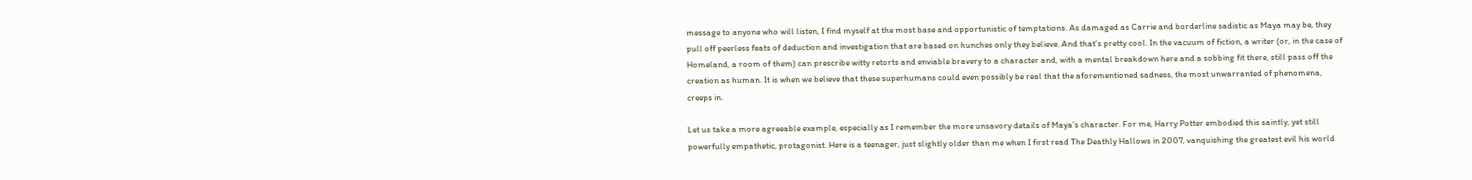message to anyone who will listen, I find myself at the most base and opportunistic of temptations. As damaged as Carrie and borderline sadistic as Maya may be, they pull off peerless feats of deduction and investigation that are based on hunches only they believe. And that’s pretty cool. In the vacuum of fiction, a writer (or, in the case of Homeland, a room of them) can prescribe witty retorts and enviable bravery to a character and, with a mental breakdown here and a sobbing fit there, still pass off the creation as human. It is when we believe that these superhumans could even possibly be real that the aforementioned sadness, the most unwarranted of phenomena, creeps in.

Let us take a more agreeable example, especially as I remember the more unsavory details of Maya’s character. For me, Harry Potter embodied this saintly, yet still powerfully empathetic, protagonist. Here is a teenager, just slightly older than me when I first read The Deathly Hallows in 2007, vanquishing the greatest evil his world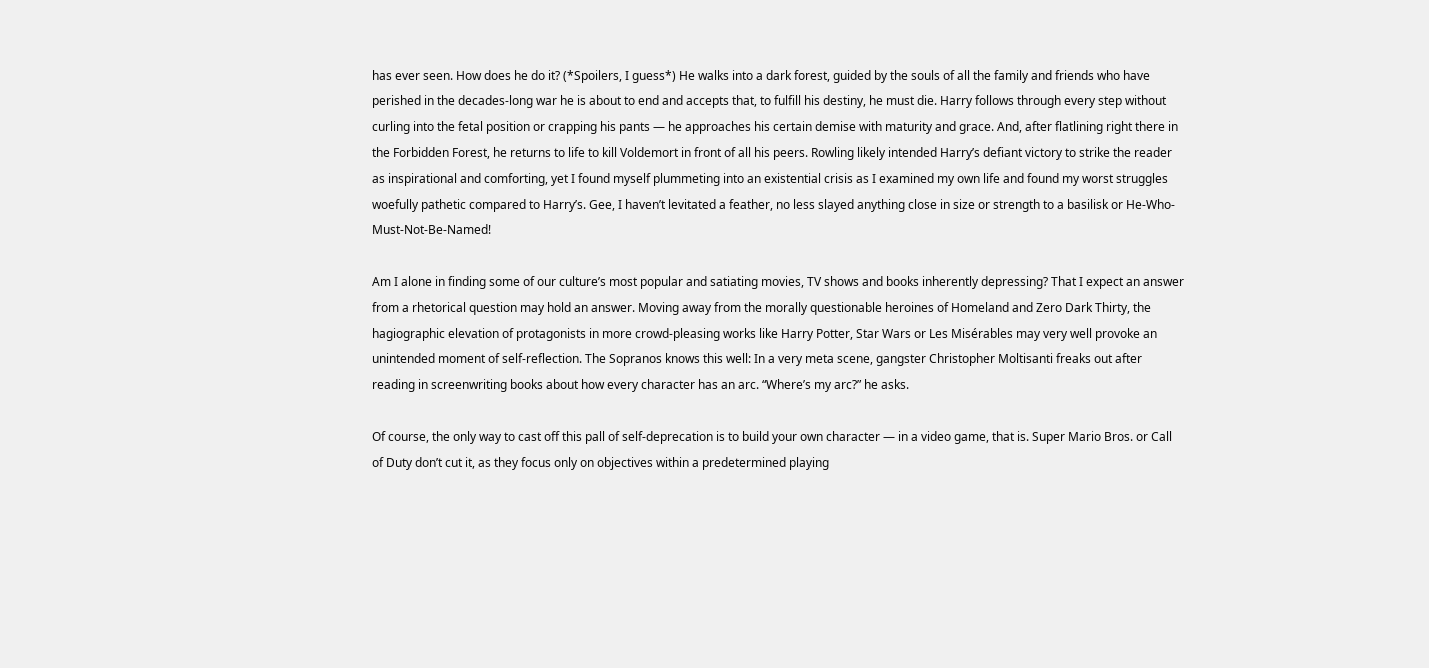has ever seen. How does he do it? (*Spoilers, I guess*) He walks into a dark forest, guided by the souls of all the family and friends who have perished in the decades-long war he is about to end and accepts that, to fulfill his destiny, he must die. Harry follows through every step without curling into the fetal position or crapping his pants — he approaches his certain demise with maturity and grace. And, after flatlining right there in the Forbidden Forest, he returns to life to kill Voldemort in front of all his peers. Rowling likely intended Harry’s defiant victory to strike the reader as inspirational and comforting, yet I found myself plummeting into an existential crisis as I examined my own life and found my worst struggles woefully pathetic compared to Harry’s. Gee, I haven’t levitated a feather, no less slayed anything close in size or strength to a basilisk or He-Who-Must-Not-Be-Named!

Am I alone in finding some of our culture’s most popular and satiating movies, TV shows and books inherently depressing? That I expect an answer from a rhetorical question may hold an answer. Moving away from the morally questionable heroines of Homeland and Zero Dark Thirty, the hagiographic elevation of protagonists in more crowd-pleasing works like Harry Potter, Star Wars or Les Misérables may very well provoke an unintended moment of self-reflection. The Sopranos knows this well: In a very meta scene, gangster Christopher Moltisanti freaks out after reading in screenwriting books about how every character has an arc. “Where’s my arc?” he asks.

Of course, the only way to cast off this pall of self-deprecation is to build your own character — in a video game, that is. Super Mario Bros. or Call of Duty don’t cut it, as they focus only on objectives within a predetermined playing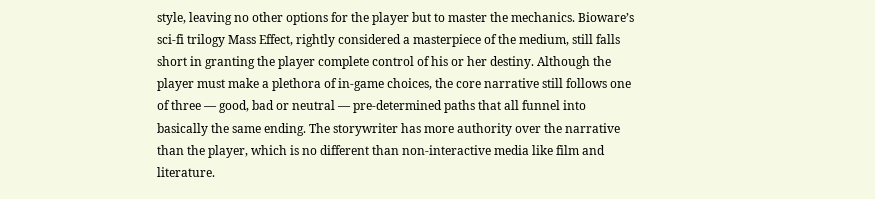style, leaving no other options for the player but to master the mechanics. Bioware’s sci-fi trilogy Mass Effect, rightly considered a masterpiece of the medium, still falls short in granting the player complete control of his or her destiny. Although the player must make a plethora of in-game choices, the core narrative still follows one of three — good, bad or neutral — pre-determined paths that all funnel into basically the same ending. The storywriter has more authority over the narrative than the player, which is no different than non-interactive media like film and literature.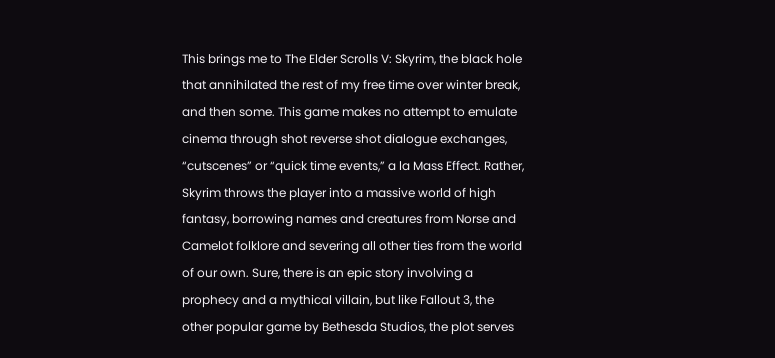This brings me to The Elder Scrolls V: Skyrim, the black hole that annihilated the rest of my free time over winter break, and then some. This game makes no attempt to emulate cinema through shot reverse shot dialogue exchanges, “cutscenes” or “quick time events,” a la Mass Effect. Rather, Skyrim throws the player into a massive world of high fantasy, borrowing names and creatures from Norse and Camelot folklore and severing all other ties from the world of our own. Sure, there is an epic story involving a prophecy and a mythical villain, but like Fallout 3, the other popular game by Bethesda Studios, the plot serves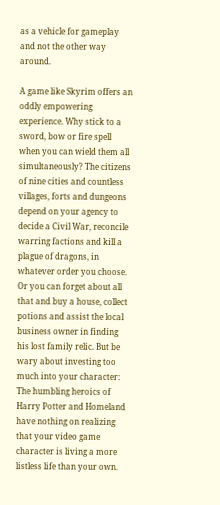as a vehicle for gameplay and not the other way around.

A game like Skyrim offers an oddly empowering experience. Why stick to a sword, bow or fire spell when you can wield them all simultaneously? The citizens of nine cities and countless villages, forts and dungeons depend on your agency to decide a Civil War, reconcile warring factions and kill a plague of dragons, in whatever order you choose. Or you can forget about all that and buy a house, collect potions and assist the local business owner in finding his lost family relic. But be wary about investing too much into your character: The humbling heroics of Harry Potter and Homeland have nothing on realizing that your video game character is living a more listless life than your own.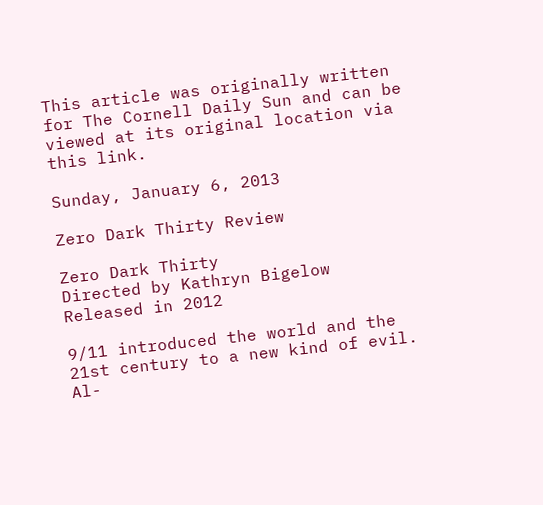This article was originally written for The Cornell Daily Sun and can be viewed at its original location via this link.

Sunday, January 6, 2013

Zero Dark Thirty Review

Zero Dark Thirty
Directed by Kathryn Bigelow
Released in 2012

9/11 introduced the world and the 21st century to a new kind of evil. Al-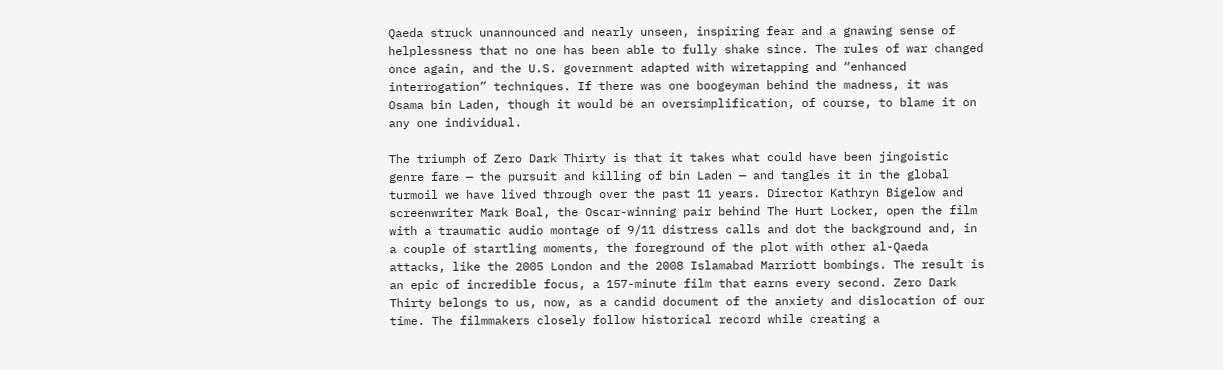Qaeda struck unannounced and nearly unseen, inspiring fear and a gnawing sense of helplessness that no one has been able to fully shake since. The rules of war changed once again, and the U.S. government adapted with wiretapping and “enhanced interrogation” techniques. If there was one boogeyman behind the madness, it was Osama bin Laden, though it would be an oversimplification, of course, to blame it on any one individual.

The triumph of Zero Dark Thirty is that it takes what could have been jingoistic genre fare — the pursuit and killing of bin Laden — and tangles it in the global turmoil we have lived through over the past 11 years. Director Kathryn Bigelow and screenwriter Mark Boal, the Oscar-winning pair behind The Hurt Locker, open the film with a traumatic audio montage of 9/11 distress calls and dot the background and, in a couple of startling moments, the foreground of the plot with other al-Qaeda attacks, like the 2005 London and the 2008 Islamabad Marriott bombings. The result is an epic of incredible focus, a 157-minute film that earns every second. Zero Dark Thirty belongs to us, now, as a candid document of the anxiety and dislocation of our time. The filmmakers closely follow historical record while creating a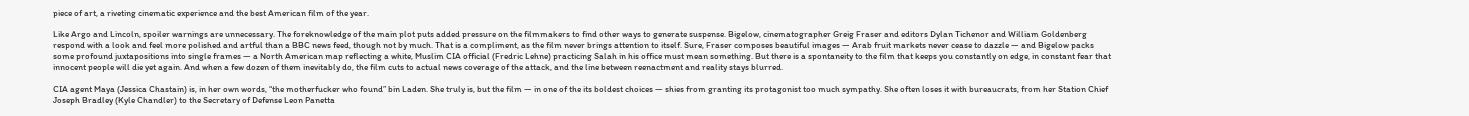piece of art, a riveting cinematic experience and the best American film of the year.

Like Argo and Lincoln, spoiler warnings are unnecessary. The foreknowledge of the main plot puts added pressure on the filmmakers to find other ways to generate suspense. Bigelow, cinematographer Greig Fraser and editors Dylan Tichenor and William Goldenberg respond with a look and feel more polished and artful than a BBC news feed, though not by much. That is a compliment, as the film never brings attention to itself. Sure, Fraser composes beautiful images — Arab fruit markets never cease to dazzle — and Bigelow packs some profound juxtapositions into single frames — a North American map reflecting a white, Muslim CIA official (Fredric Lehne) practicing Salah in his office must mean something. But there is a spontaneity to the film that keeps you constantly on edge, in constant fear that innocent people will die yet again. And when a few dozen of them inevitably do, the film cuts to actual news coverage of the attack, and the line between reenactment and reality stays blurred.

CIA agent Maya (Jessica Chastain) is, in her own words, “the motherfucker who found” bin Laden. She truly is, but the film — in one of the its boldest choices — shies from granting its protagonist too much sympathy. She often loses it with bureaucrats, from her Station Chief Joseph Bradley (Kyle Chandler) to the Secretary of Defense Leon Panetta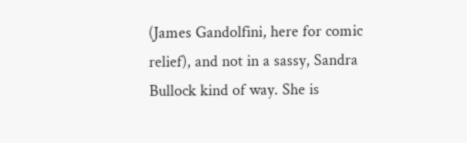(James Gandolfini, here for comic relief), and not in a sassy, Sandra Bullock kind of way. She is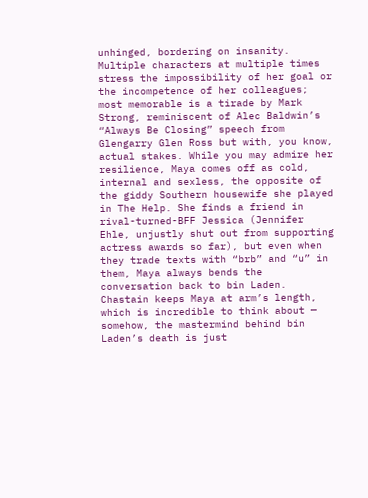unhinged, bordering on insanity. Multiple characters at multiple times stress the impossibility of her goal or the incompetence of her colleagues; most memorable is a tirade by Mark Strong, reminiscent of Alec Baldwin’s “Always Be Closing” speech from Glengarry Glen Ross but with, you know, actual stakes. While you may admire her resilience, Maya comes off as cold, internal and sexless, the opposite of the giddy Southern housewife she played in The Help. She finds a friend in rival-turned-BFF Jessica (Jennifer Ehle, unjustly shut out from supporting actress awards so far), but even when they trade texts with “brb” and “u” in them, Maya always bends the conversation back to bin Laden. Chastain keeps Maya at arm’s length, which is incredible to think about — somehow, the mastermind behind bin Laden’s death is just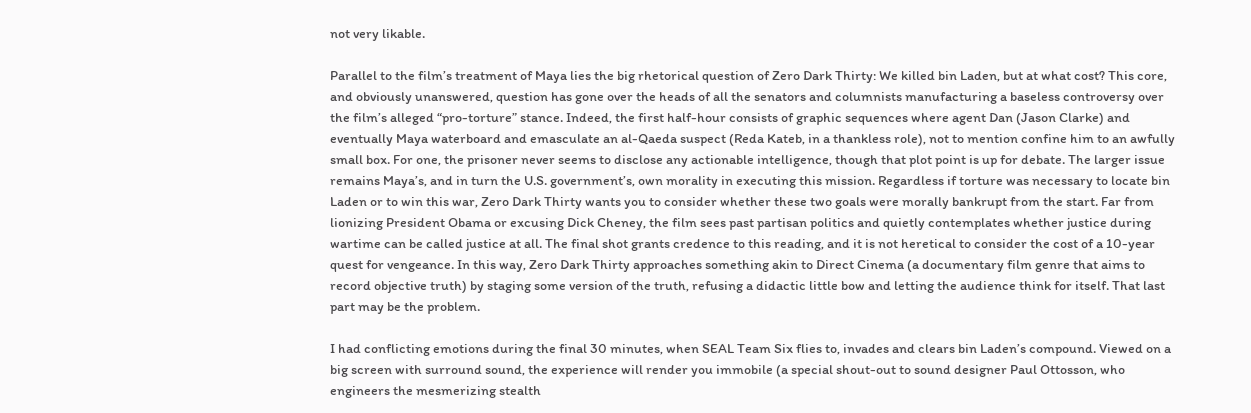not very likable.

Parallel to the film’s treatment of Maya lies the big rhetorical question of Zero Dark Thirty: We killed bin Laden, but at what cost? This core, and obviously unanswered, question has gone over the heads of all the senators and columnists manufacturing a baseless controversy over the film’s alleged “pro-torture” stance. Indeed, the first half-hour consists of graphic sequences where agent Dan (Jason Clarke) and eventually Maya waterboard and emasculate an al-Qaeda suspect (Reda Kateb, in a thankless role), not to mention confine him to an awfully small box. For one, the prisoner never seems to disclose any actionable intelligence, though that plot point is up for debate. The larger issue remains Maya’s, and in turn the U.S. government’s, own morality in executing this mission. Regardless if torture was necessary to locate bin Laden or to win this war, Zero Dark Thirty wants you to consider whether these two goals were morally bankrupt from the start. Far from lionizing President Obama or excusing Dick Cheney, the film sees past partisan politics and quietly contemplates whether justice during wartime can be called justice at all. The final shot grants credence to this reading, and it is not heretical to consider the cost of a 10-year quest for vengeance. In this way, Zero Dark Thirty approaches something akin to Direct Cinema (a documentary film genre that aims to record objective truth) by staging some version of the truth, refusing a didactic little bow and letting the audience think for itself. That last part may be the problem.

I had conflicting emotions during the final 30 minutes, when SEAL Team Six flies to, invades and clears bin Laden’s compound. Viewed on a big screen with surround sound, the experience will render you immobile (a special shout-out to sound designer Paul Ottosson, who engineers the mesmerizing stealth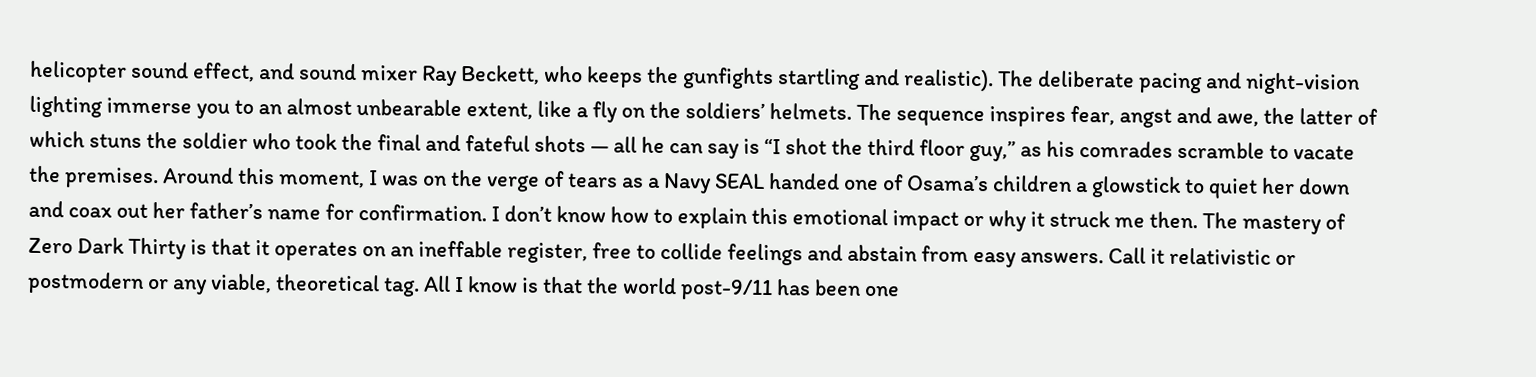helicopter sound effect, and sound mixer Ray Beckett, who keeps the gunfights startling and realistic). The deliberate pacing and night-vision lighting immerse you to an almost unbearable extent, like a fly on the soldiers’ helmets. The sequence inspires fear, angst and awe, the latter of which stuns the soldier who took the final and fateful shots — all he can say is “I shot the third floor guy,” as his comrades scramble to vacate the premises. Around this moment, I was on the verge of tears as a Navy SEAL handed one of Osama’s children a glowstick to quiet her down and coax out her father’s name for confirmation. I don’t know how to explain this emotional impact or why it struck me then. The mastery of Zero Dark Thirty is that it operates on an ineffable register, free to collide feelings and abstain from easy answers. Call it relativistic or postmodern or any viable, theoretical tag. All I know is that the world post-9/11 has been one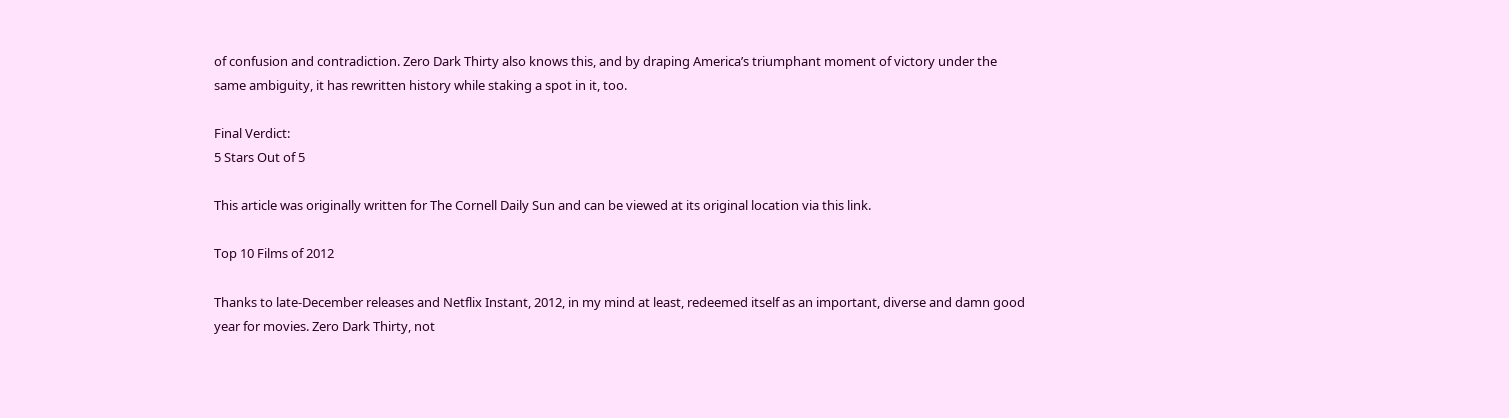of confusion and contradiction. Zero Dark Thirty also knows this, and by draping America’s triumphant moment of victory under the same ambiguity, it has rewritten history while staking a spot in it, too.

Final Verdict:
5 Stars Out of 5

This article was originally written for The Cornell Daily Sun and can be viewed at its original location via this link.

Top 10 Films of 2012

Thanks to late-December releases and Netflix Instant, 2012, in my mind at least, redeemed itself as an important, diverse and damn good year for movies. Zero Dark Thirty, not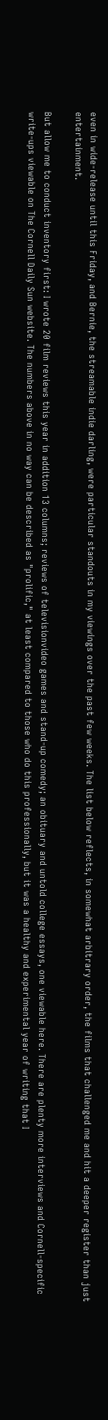even in wide-release until this Friday, and Bernie, the streamable indie darling, were particular standouts in my viewings over the past few weeks. The list below reflects, in somewhat arbitrary order, the films that challenged me and hit a deeper register than just entertainment.

But allow me to conduct inventory first: I wrote 20 film reviews this year in addition 13 columns; reviews of televisionvideo games and stand-up comedy; an obituary and untold college essays, one viewable here. There are plenty more interviews and Cornell-specific write-ups viewable on The Cornell Daily Sun website. The numbers above in no way can be described as "prolific," at least compared to those who do this professionally, but it was a healthy and experimental year of writing that I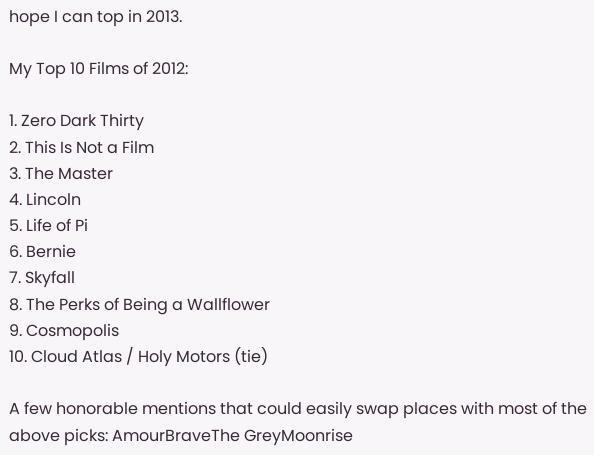hope I can top in 2013.

My Top 10 Films of 2012:

1. Zero Dark Thirty
2. This Is Not a Film
3. The Master
4. Lincoln
5. Life of Pi
6. Bernie
7. Skyfall
8. The Perks of Being a Wallflower
9. Cosmopolis
10. Cloud Atlas / Holy Motors (tie)

A few honorable mentions that could easily swap places with most of the above picks: AmourBraveThe GreyMoonrise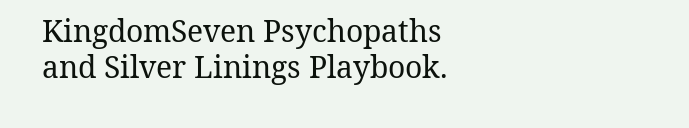KingdomSeven Psychopaths and Silver Linings Playbook.